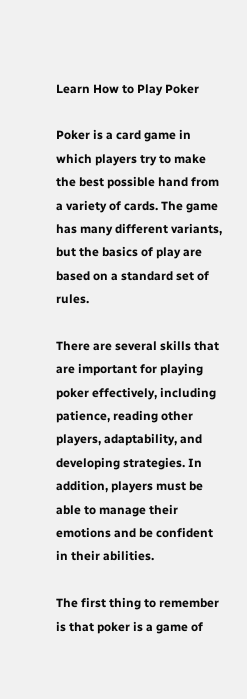Learn How to Play Poker

Poker is a card game in which players try to make the best possible hand from a variety of cards. The game has many different variants, but the basics of play are based on a standard set of rules.

There are several skills that are important for playing poker effectively, including patience, reading other players, adaptability, and developing strategies. In addition, players must be able to manage their emotions and be confident in their abilities.

The first thing to remember is that poker is a game of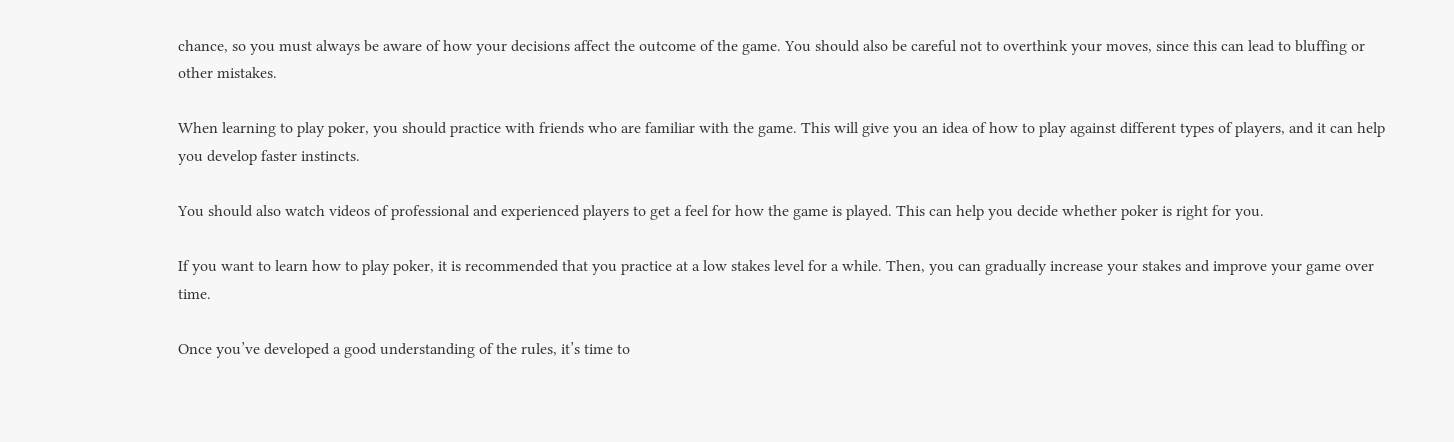chance, so you must always be aware of how your decisions affect the outcome of the game. You should also be careful not to overthink your moves, since this can lead to bluffing or other mistakes.

When learning to play poker, you should practice with friends who are familiar with the game. This will give you an idea of how to play against different types of players, and it can help you develop faster instincts.

You should also watch videos of professional and experienced players to get a feel for how the game is played. This can help you decide whether poker is right for you.

If you want to learn how to play poker, it is recommended that you practice at a low stakes level for a while. Then, you can gradually increase your stakes and improve your game over time.

Once you’ve developed a good understanding of the rules, it’s time to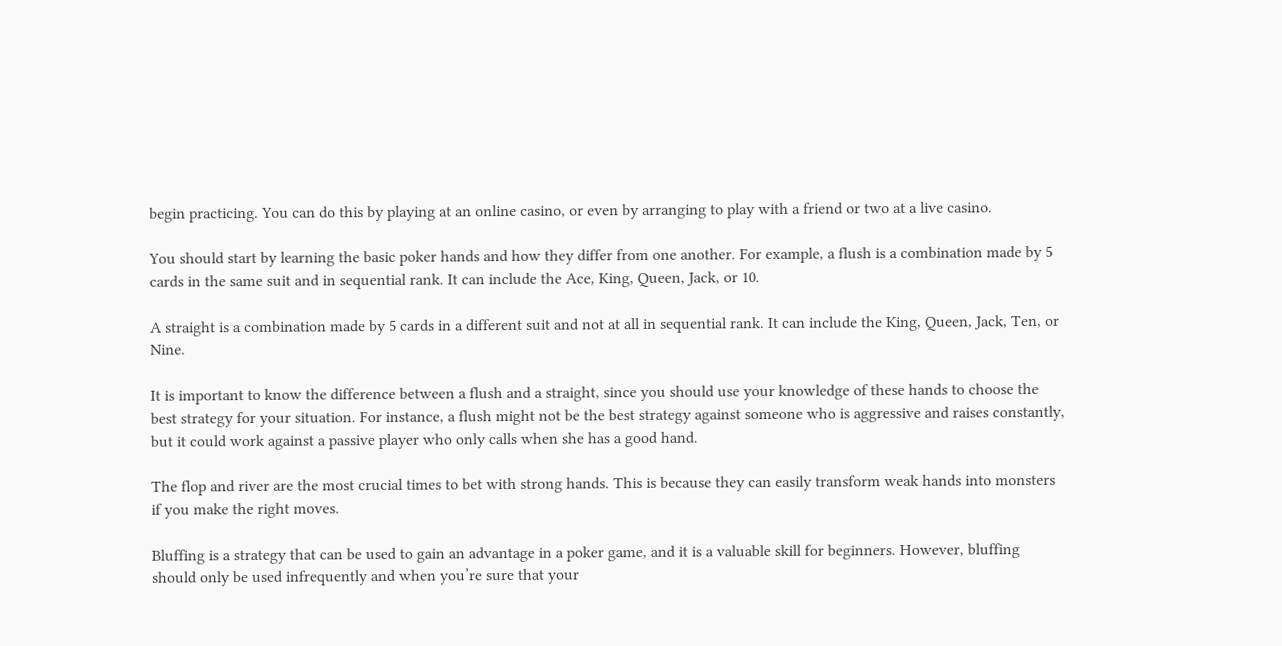begin practicing. You can do this by playing at an online casino, or even by arranging to play with a friend or two at a live casino.

You should start by learning the basic poker hands and how they differ from one another. For example, a flush is a combination made by 5 cards in the same suit and in sequential rank. It can include the Ace, King, Queen, Jack, or 10.

A straight is a combination made by 5 cards in a different suit and not at all in sequential rank. It can include the King, Queen, Jack, Ten, or Nine.

It is important to know the difference between a flush and a straight, since you should use your knowledge of these hands to choose the best strategy for your situation. For instance, a flush might not be the best strategy against someone who is aggressive and raises constantly, but it could work against a passive player who only calls when she has a good hand.

The flop and river are the most crucial times to bet with strong hands. This is because they can easily transform weak hands into monsters if you make the right moves.

Bluffing is a strategy that can be used to gain an advantage in a poker game, and it is a valuable skill for beginners. However, bluffing should only be used infrequently and when you’re sure that your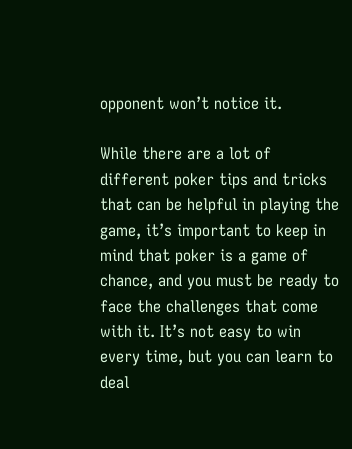opponent won’t notice it.

While there are a lot of different poker tips and tricks that can be helpful in playing the game, it’s important to keep in mind that poker is a game of chance, and you must be ready to face the challenges that come with it. It’s not easy to win every time, but you can learn to deal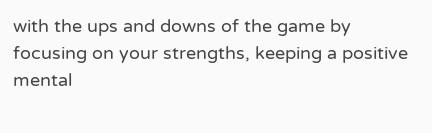with the ups and downs of the game by focusing on your strengths, keeping a positive mental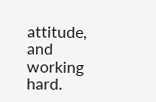attitude, and working hard.